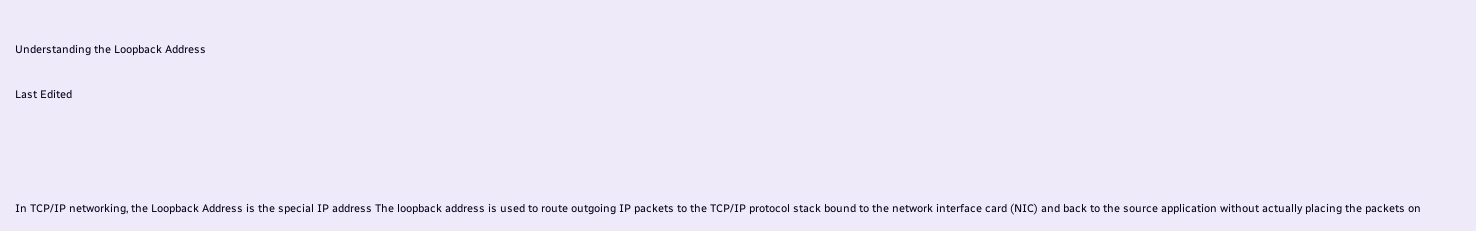Understanding the Loopback Address

Last Edited




In TCP/IP networking, the Loopback Address is the special IP address The loopback address is used to route outgoing IP packets to the TCP/IP protocol stack bound to the network interface card (NIC) and back to the source application without actually placing the packets on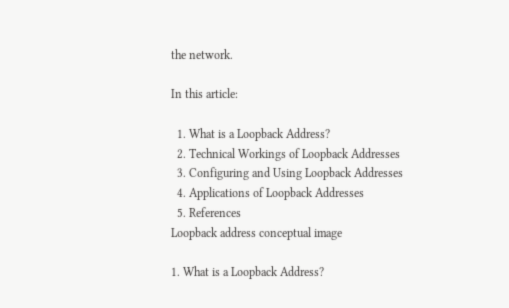the network.

In this article:

  1. What is a Loopback Address?
  2. Technical Workings of Loopback Addresses
  3. Configuring and Using Loopback Addresses
  4. Applications of Loopback Addresses
  5. References
Loopback address conceptual image

1. What is a Loopback Address?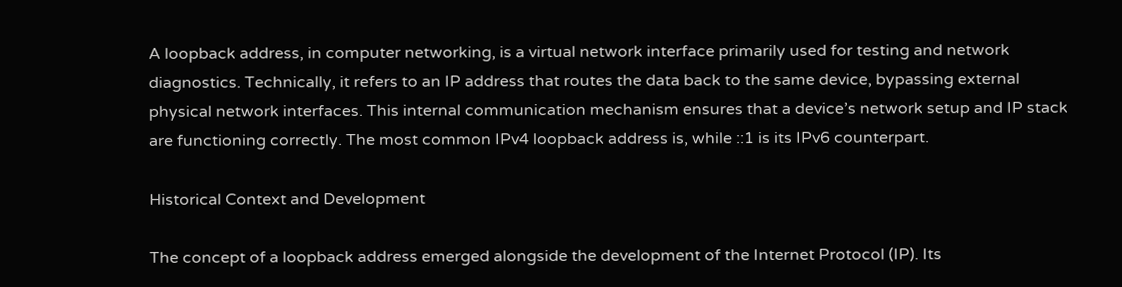A loopback address, in computer networking, is a virtual network interface primarily used for testing and network diagnostics. Technically, it refers to an IP address that routes the data back to the same device, bypassing external physical network interfaces. This internal communication mechanism ensures that a device’s network setup and IP stack are functioning correctly. The most common IPv4 loopback address is, while ::1 is its IPv6 counterpart.

Historical Context and Development

The concept of a loopback address emerged alongside the development of the Internet Protocol (IP). Its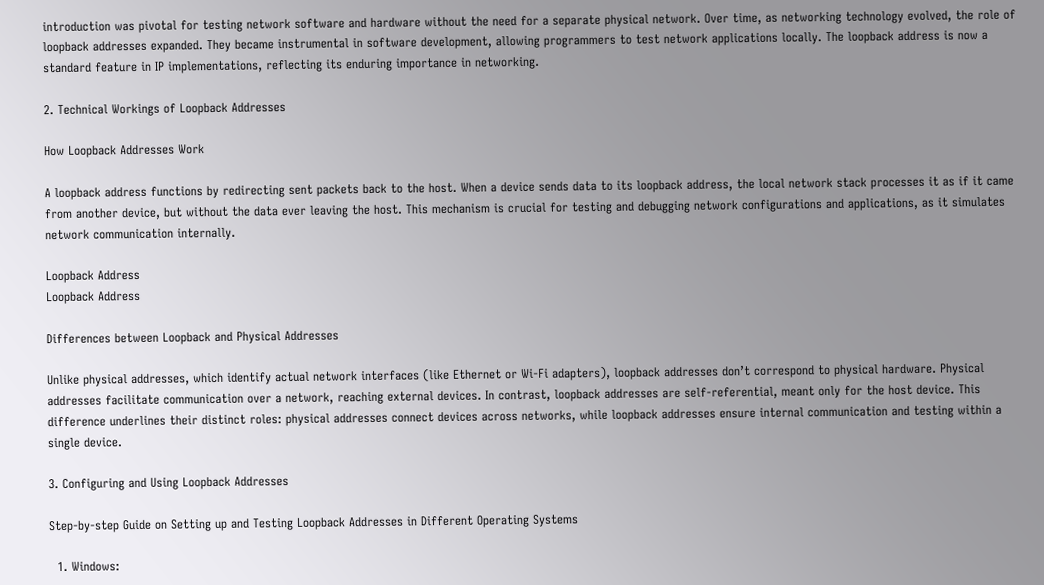introduction was pivotal for testing network software and hardware without the need for a separate physical network. Over time, as networking technology evolved, the role of loopback addresses expanded. They became instrumental in software development, allowing programmers to test network applications locally. The loopback address is now a standard feature in IP implementations, reflecting its enduring importance in networking.

2. Technical Workings of Loopback Addresses

How Loopback Addresses Work

A loopback address functions by redirecting sent packets back to the host. When a device sends data to its loopback address, the local network stack processes it as if it came from another device, but without the data ever leaving the host. This mechanism is crucial for testing and debugging network configurations and applications, as it simulates network communication internally.

Loopback Address
Loopback Address

Differences between Loopback and Physical Addresses

Unlike physical addresses, which identify actual network interfaces (like Ethernet or Wi-Fi adapters), loopback addresses don’t correspond to physical hardware. Physical addresses facilitate communication over a network, reaching external devices. In contrast, loopback addresses are self-referential, meant only for the host device. This difference underlines their distinct roles: physical addresses connect devices across networks, while loopback addresses ensure internal communication and testing within a single device.

3. Configuring and Using Loopback Addresses

Step-by-step Guide on Setting up and Testing Loopback Addresses in Different Operating Systems

  1. Windows: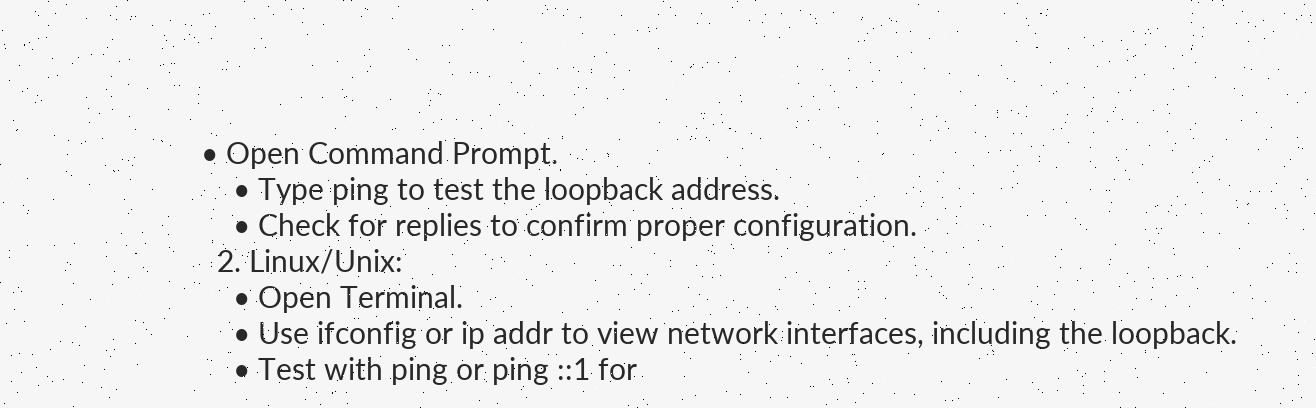• Open Command Prompt.
    • Type ping to test the loopback address.
    • Check for replies to confirm proper configuration.
  2. Linux/Unix:
    • Open Terminal.
    • Use ifconfig or ip addr to view network interfaces, including the loopback.
    • Test with ping or ping ::1 for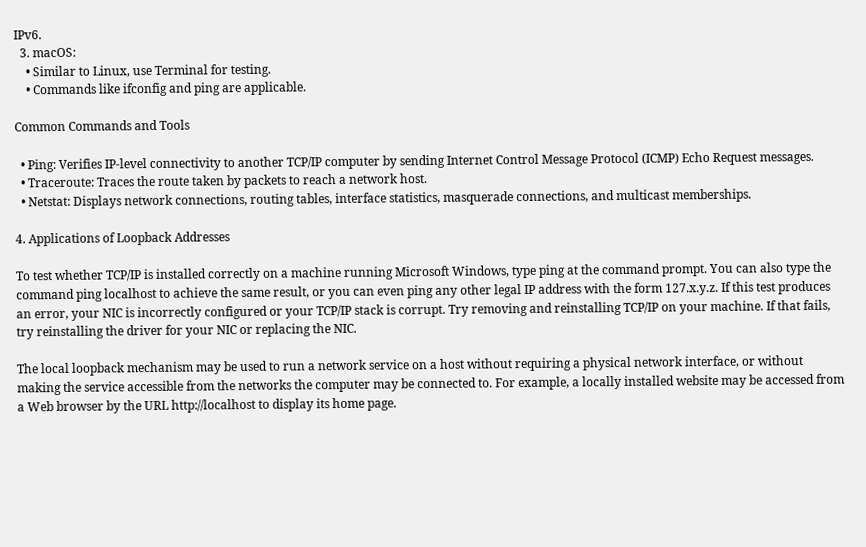IPv6.
  3. macOS:
    • Similar to Linux, use Terminal for testing.
    • Commands like ifconfig and ping are applicable.

Common Commands and Tools

  • Ping: Verifies IP-level connectivity to another TCP/IP computer by sending Internet Control Message Protocol (ICMP) Echo Request messages.
  • Traceroute: Traces the route taken by packets to reach a network host.
  • Netstat: Displays network connections, routing tables, interface statistics, masquerade connections, and multicast memberships.

4. Applications of Loopback Addresses

To test whether TCP/IP is installed correctly on a machine running Microsoft Windows, type ping at the command prompt. You can also type the command ping localhost to achieve the same result, or you can even ping any other legal IP address with the form 127.x.y.z. If this test produces an error, your NIC is incorrectly configured or your TCP/IP stack is corrupt. Try removing and reinstalling TCP/IP on your machine. If that fails, try reinstalling the driver for your NIC or replacing the NIC.

The local loopback mechanism may be used to run a network service on a host without requiring a physical network interface, or without making the service accessible from the networks the computer may be connected to. For example, a locally installed website may be accessed from a Web browser by the URL http://localhost to display its home page.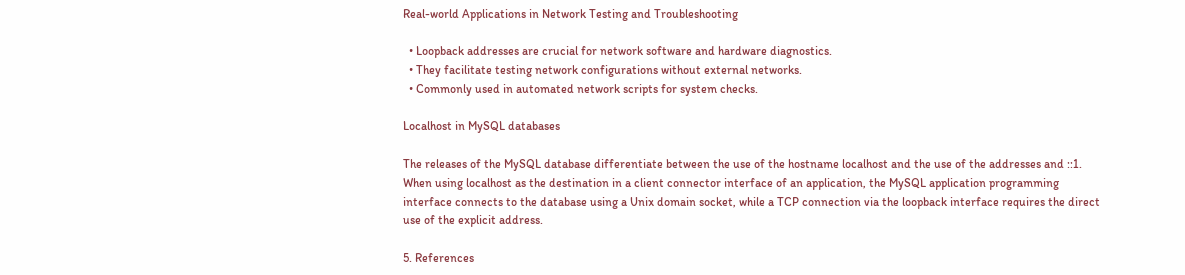Real-world Applications in Network Testing and Troubleshooting

  • Loopback addresses are crucial for network software and hardware diagnostics.
  • They facilitate testing network configurations without external networks.
  • Commonly used in automated network scripts for system checks.

Localhost in MySQL databases

The releases of the MySQL database differentiate between the use of the hostname localhost and the use of the addresses and ::1. When using localhost as the destination in a client connector interface of an application, the MySQL application programming interface connects to the database using a Unix domain socket, while a TCP connection via the loopback interface requires the direct use of the explicit address.

5. References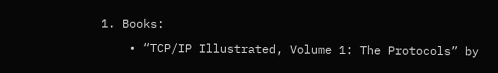1. Books:
    • “TCP/IP Illustrated, Volume 1: The Protocols” by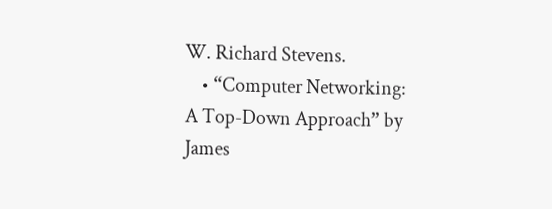W. Richard Stevens.
    • “Computer Networking: A Top-Down Approach” by James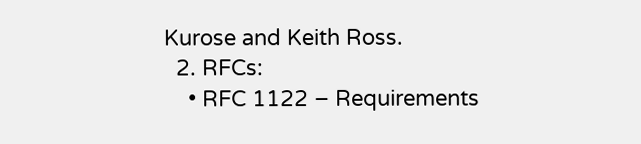Kurose and Keith Ross.
  2. RFCs:
    • RFC 1122 – Requirements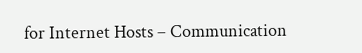for Internet Hosts – Communication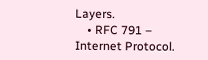Layers.
    • RFC 791 – Internet Protocol.